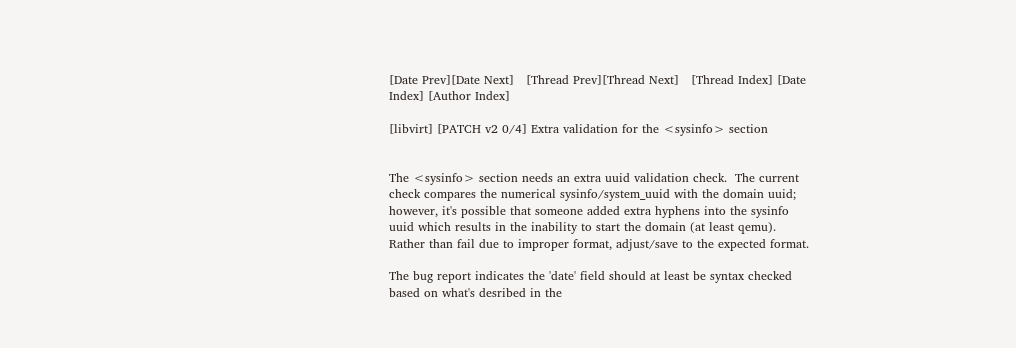[Date Prev][Date Next]   [Thread Prev][Thread Next]   [Thread Index] [Date Index] [Author Index]

[libvirt] [PATCH v2 0/4] Extra validation for the <sysinfo> section


The <sysinfo> section needs an extra uuid validation check.  The current
check compares the numerical sysinfo/system_uuid with the domain uuid;
however, it's possible that someone added extra hyphens into the sysinfo
uuid which results in the inability to start the domain (at least qemu).
Rather than fail due to improper format, adjust/save to the expected format.

The bug report indicates the 'date' field should at least be syntax checked
based on what's desribed in the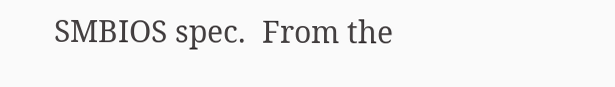SMBIOS spec.  From the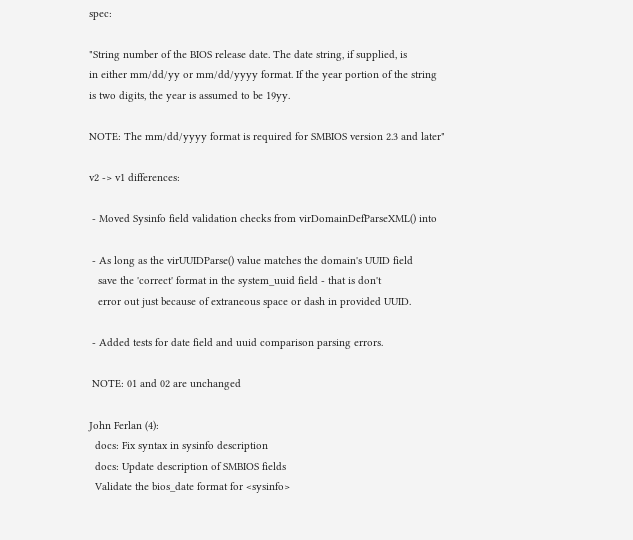spec:

"String number of the BIOS release date. The date string, if supplied, is
in either mm/dd/yy or mm/dd/yyyy format. If the year portion of the string
is two digits, the year is assumed to be 19yy.

NOTE: The mm/dd/yyyy format is required for SMBIOS version 2.3 and later"

v2 -> v1 differences:

 - Moved Sysinfo field validation checks from virDomainDefParseXML() into

 - As long as the virUUIDParse() value matches the domain's UUID field
   save the 'correct' format in the system_uuid field - that is don't
   error out just because of extraneous space or dash in provided UUID.

 - Added tests for date field and uuid comparison parsing errors.

 NOTE: 01 and 02 are unchanged

John Ferlan (4):
  docs: Fix syntax in sysinfo description
  docs: Update description of SMBIOS fields
  Validate the bios_date format for <sysinfo>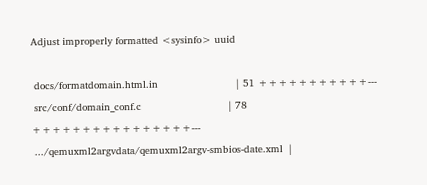Adjust improperly formatted <sysinfo> uuid

 docs/formatdomain.html.in                          | 51 +++++++++++---
 src/conf/domain_conf.c                             | 78 ++++++++++++++++---
 .../qemuxml2argvdata/qemuxml2argv-smbios-date.xml  |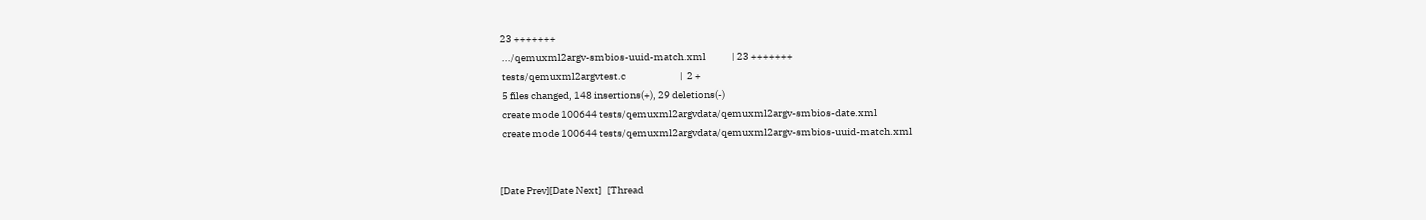23 +++++++
 .../qemuxml2argv-smbios-uuid-match.xml             | 23 +++++++
 tests/qemuxml2argvtest.c                           |  2 +
 5 files changed, 148 insertions(+), 29 deletions(-)
 create mode 100644 tests/qemuxml2argvdata/qemuxml2argv-smbios-date.xml
 create mode 100644 tests/qemuxml2argvdata/qemuxml2argv-smbios-uuid-match.xml


[Date Prev][Date Next]   [Thread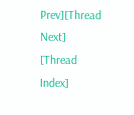Prev][Thread Next]   [Thread Index]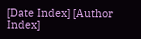[Date Index] [Author Index]